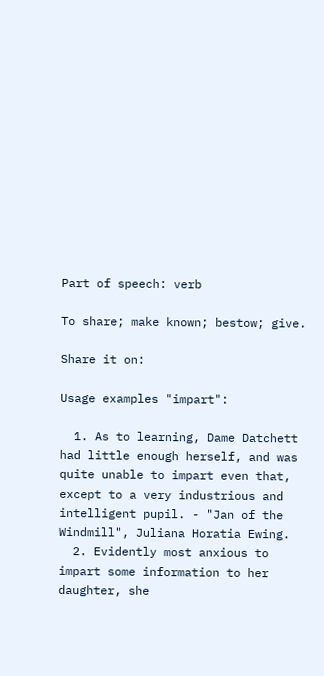Part of speech: verb

To share; make known; bestow; give.

Share it on:

Usage examples "impart":

  1. As to learning, Dame Datchett had little enough herself, and was quite unable to impart even that, except to a very industrious and intelligent pupil. - "Jan of the Windmill", Juliana Horatia Ewing.
  2. Evidently most anxious to impart some information to her daughter, she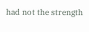had not the strength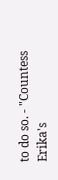to do so. - "Countess Erika's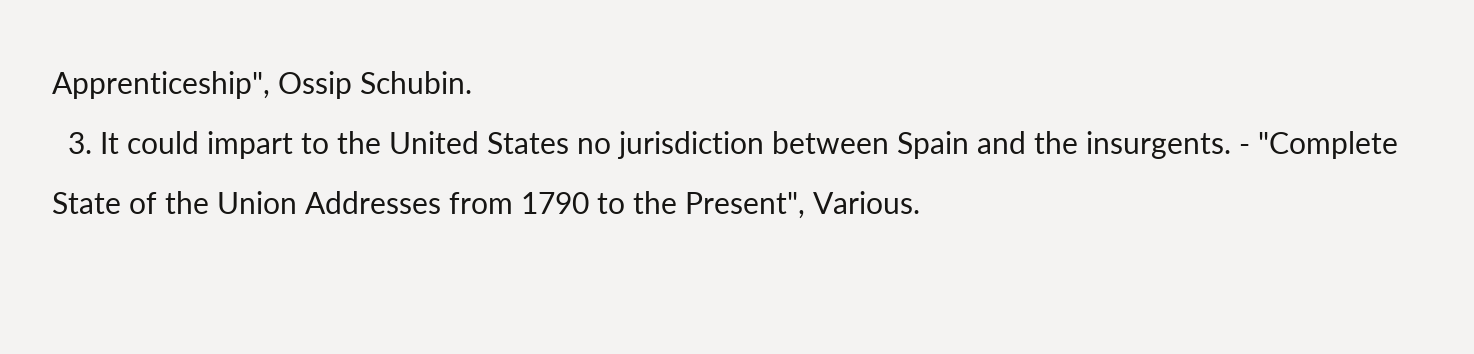Apprenticeship", Ossip Schubin.
  3. It could impart to the United States no jurisdiction between Spain and the insurgents. - "Complete State of the Union Addresses from 1790 to the Present", Various.